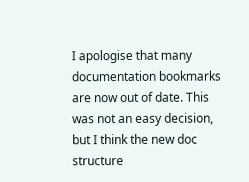I apologise that many documentation bookmarks are now out of date. This was not an easy decision, but I think the new doc structure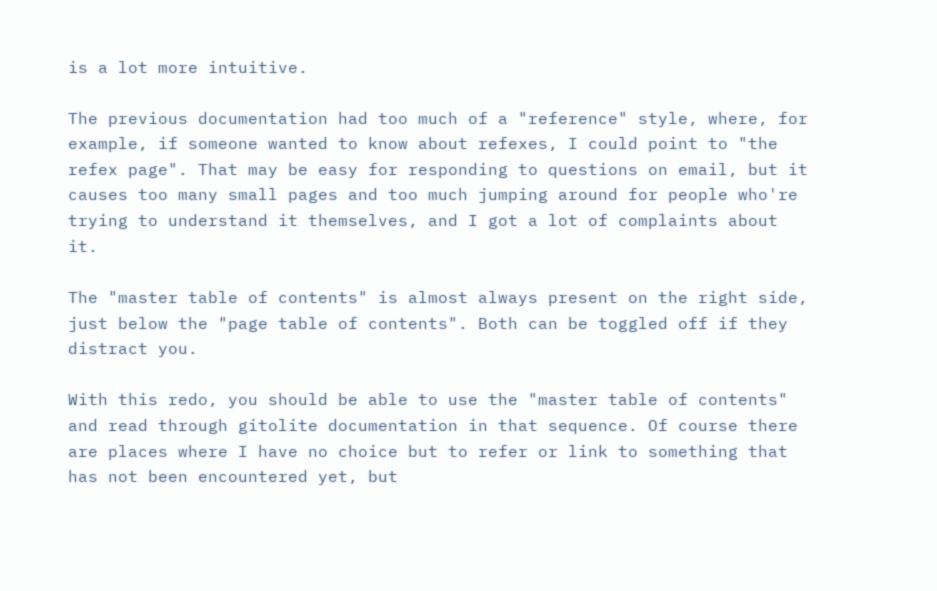is a lot more intuitive.

The previous documentation had too much of a "reference" style, where, for example, if someone wanted to know about refexes, I could point to "the refex page". That may be easy for responding to questions on email, but it causes too many small pages and too much jumping around for people who're trying to understand it themselves, and I got a lot of complaints about it.

The "master table of contents" is almost always present on the right side, just below the "page table of contents". Both can be toggled off if they distract you.

With this redo, you should be able to use the "master table of contents" and read through gitolite documentation in that sequence. Of course there are places where I have no choice but to refer or link to something that has not been encountered yet, but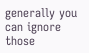generally you can ignore those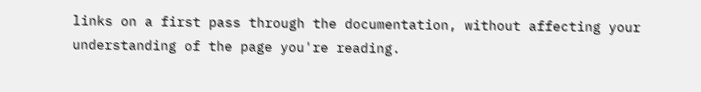links on a first pass through the documentation, without affecting your understanding of the page you're reading.